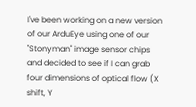I've been working on a new version of our ArduEye using one of our "Stonyman" image sensor chips and decided to see if I can grab four dimensions of optical flow (X shift, Y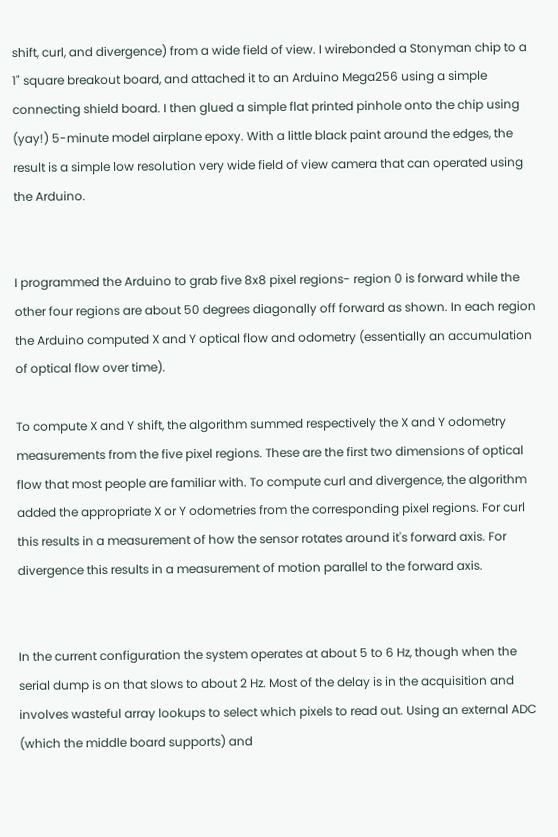shift, curl, and divergence) from a wide field of view. I wirebonded a Stonyman chip to a 1" square breakout board, and attached it to an Arduino Mega256 using a simple connecting shield board. I then glued a simple flat printed pinhole onto the chip using (yay!) 5-minute model airplane epoxy. With a little black paint around the edges, the result is a simple low resolution very wide field of view camera that can operated using the Arduino.


I programmed the Arduino to grab five 8x8 pixel regions- region 0 is forward while the other four regions are about 50 degrees diagonally off forward as shown. In each region the Arduino computed X and Y optical flow and odometry (essentially an accumulation of optical flow over time).

To compute X and Y shift, the algorithm summed respectively the X and Y odometry measurements from the five pixel regions. These are the first two dimensions of optical flow that most people are familiar with. To compute curl and divergence, the algorithm added the appropriate X or Y odometries from the corresponding pixel regions. For curl this results in a measurement of how the sensor rotates around it's forward axis. For divergence this results in a measurement of motion parallel to the forward axis.


In the current configuration the system operates at about 5 to 6 Hz, though when the serial dump is on that slows to about 2 Hz. Most of the delay is in the acquisition and involves wasteful array lookups to select which pixels to read out. Using an external ADC (which the middle board supports) and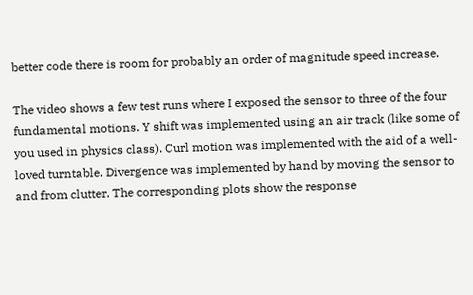better code there is room for probably an order of magnitude speed increase.

The video shows a few test runs where I exposed the sensor to three of the four fundamental motions. Y shift was implemented using an air track (like some of you used in physics class). Curl motion was implemented with the aid of a well-loved turntable. Divergence was implemented by hand by moving the sensor to and from clutter. The corresponding plots show the response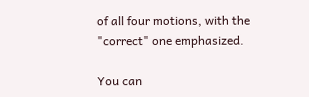of all four motions, with the "correct" one emphasized.

You can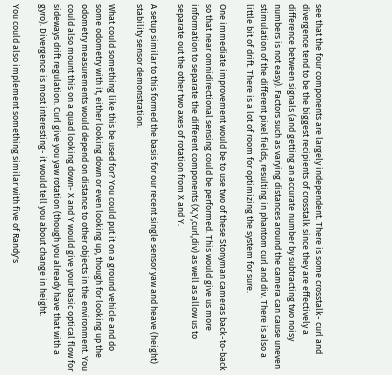see that the four components are largely independent. There is some crosstalk- curl and divergence tend to be the biggest recipients of crosstalk since they are effectively a difference between signals (and getting an accurate number by subtracting two noisy numbers is not easy). Factors such as varying distances around the camera can cause uneven stimulation of the different pixel fields, resulting in phantom curl and div. There is also a little bit of drift. There is a lot of room for optimizing the system for sure.

One immediate improvement would be to use two of these Stonyman cameras back-to-back so that near omnidirectional sensing could be performed. This would give us more information to separate the different components (X,Y,curl,div) as well as allow us to separate out the other two axes of rotation from X and Y.

A setup similar to this formed the basis for our recent single sensor yaw and heave (height) stability sensor demonstration.

What could something like this be used for? You could put it on a ground vehicle and do some odometry with it, either looking down or even looking up, though for looking up the odometry measurements would depend on distance to other objects in the environment. You could also mount this on a quad looking down- X and Y would give your basic optical flow for sideways drift regulation. Curl give you yaw rotation (though you already have that with a gyro). Divergence is most interesting- it would tell you about change in height.

You could also implement something similar with five of Randy's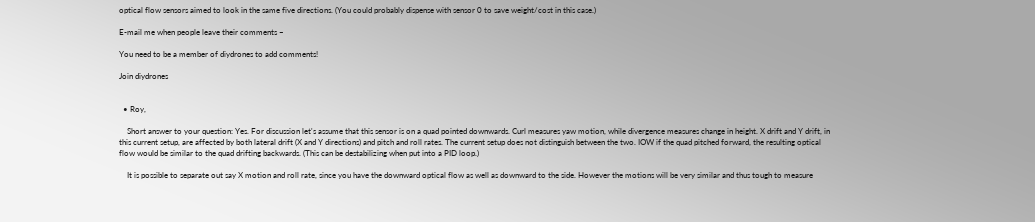optical flow sensors aimed to look in the same five directions. (You could probably dispense with sensor 0 to save weight/cost in this case.)

E-mail me when people leave their comments –

You need to be a member of diydrones to add comments!

Join diydrones


  • Roy,

    Short answer to your question: Yes. For discussion let's assume that this sensor is on a quad pointed downwards. Curl measures yaw motion, while divergence measures change in height. X drift and Y drift, in this current setup, are affected by both lateral drift (X and Y directions) and pitch and roll rates. The current setup does not distinguish between the two. IOW if the quad pitched forward, the resulting optical flow would be similar to the quad drifting backwards. (This can be destabilizing when put into a PID loop.)

    It is possible to separate out say X motion and roll rate, since you have the downward optical flow as well as downward to the side. However the motions will be very similar and thus tough to measure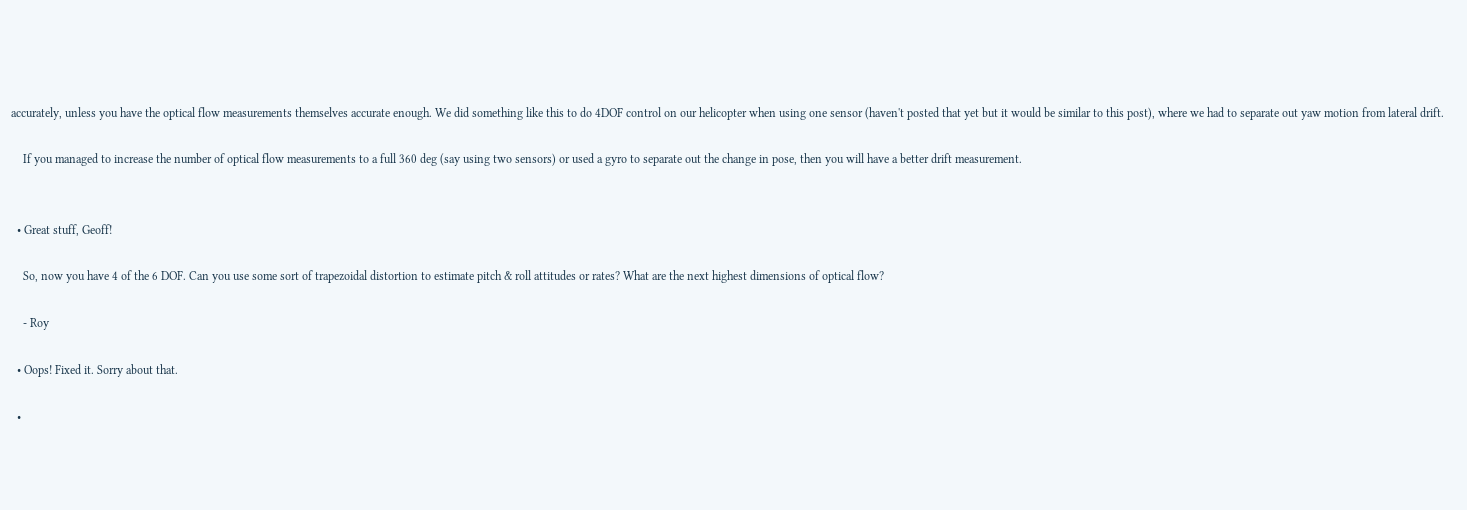accurately, unless you have the optical flow measurements themselves accurate enough. We did something like this to do 4DOF control on our helicopter when using one sensor (haven't posted that yet but it would be similar to this post), where we had to separate out yaw motion from lateral drift.

    If you managed to increase the number of optical flow measurements to a full 360 deg (say using two sensors) or used a gyro to separate out the change in pose, then you will have a better drift measurement.


  • Great stuff, Geoff!

    So, now you have 4 of the 6 DOF. Can you use some sort of trapezoidal distortion to estimate pitch & roll attitudes or rates? What are the next highest dimensions of optical flow?

    - Roy

  • Oops! Fixed it. Sorry about that.

  •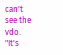can't see the vdo. "It's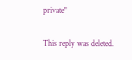private"

This reply was deleted.